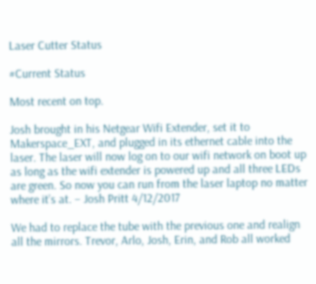Laser Cutter Status

#Current Status

Most recent on top.

Josh brought in his Netgear Wifi Extender, set it to Makerspace_EXT, and plugged in its ethernet cable into the laser. The laser will now log on to our wifi network on boot up as long as the wifi extender is powered up and all three LEDs are green. So now you can run from the laser laptop no matter where it’s at. – Josh Pritt 4/12/2017

We had to replace the tube with the previous one and realign all the mirrors. Trevor, Arlo, Josh, Erin, and Rob all worked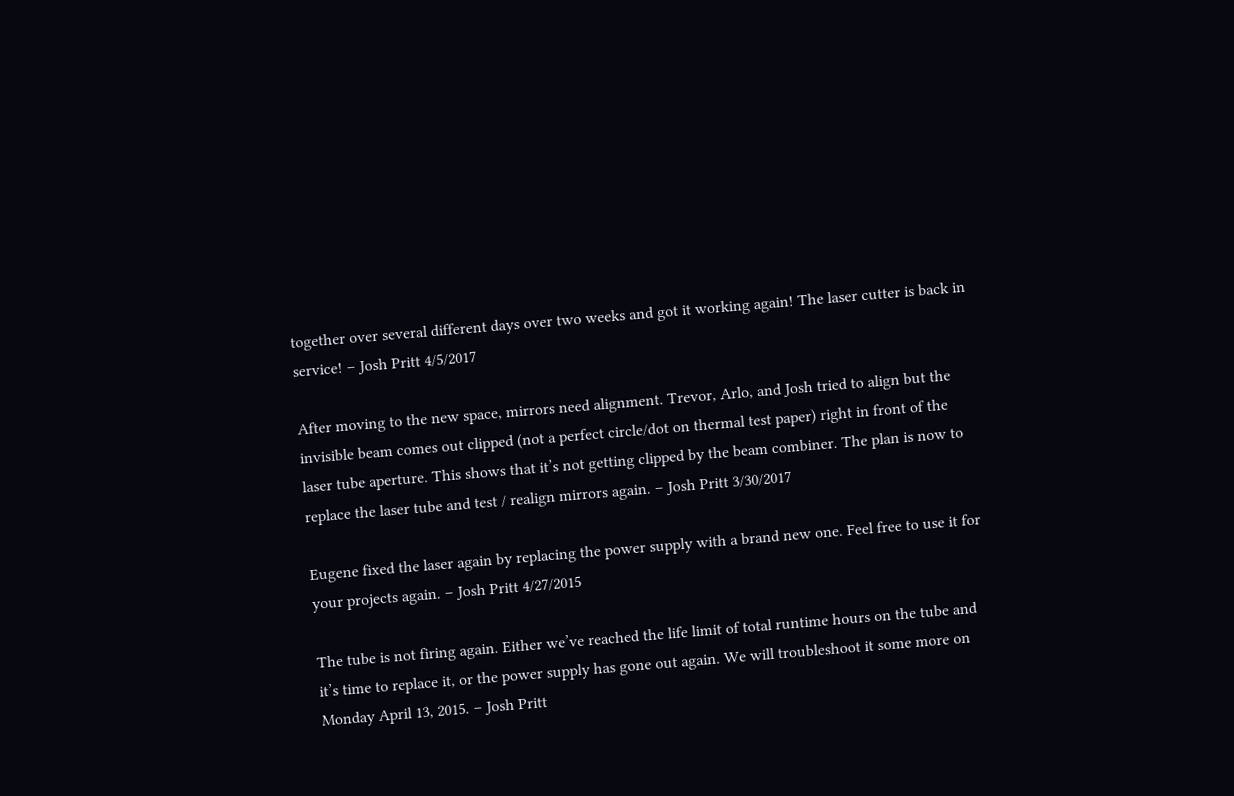together over several different days over two weeks and got it working again! The laser cutter is back in service! – Josh Pritt 4/5/2017

After moving to the new space, mirrors need alignment. Trevor, Arlo, and Josh tried to align but the invisible beam comes out clipped (not a perfect circle/dot on thermal test paper) right in front of the laser tube aperture. This shows that it’s not getting clipped by the beam combiner. The plan is now to replace the laser tube and test / realign mirrors again. – Josh Pritt 3/30/2017

Eugene fixed the laser again by replacing the power supply with a brand new one. Feel free to use it for your projects again. – Josh Pritt 4/27/2015

The tube is not firing again. Either we’ve reached the life limit of total runtime hours on the tube and it’s time to replace it, or the power supply has gone out again. We will troubleshoot it some more on Monday April 13, 2015. – Josh Pritt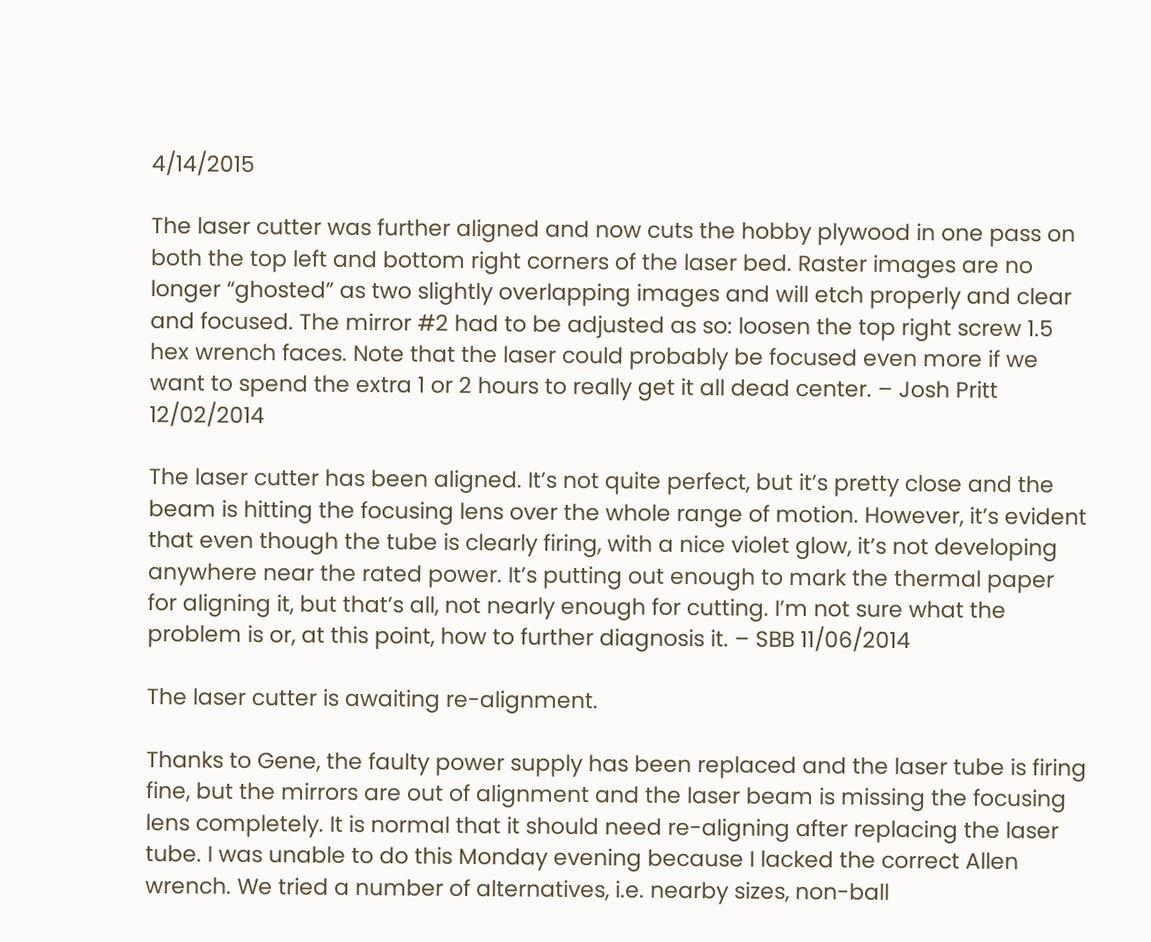4/14/2015

The laser cutter was further aligned and now cuts the hobby plywood in one pass on both the top left and bottom right corners of the laser bed. Raster images are no longer “ghosted” as two slightly overlapping images and will etch properly and clear and focused. The mirror #2 had to be adjusted as so: loosen the top right screw 1.5 hex wrench faces. Note that the laser could probably be focused even more if we want to spend the extra 1 or 2 hours to really get it all dead center. – Josh Pritt 12/02/2014

The laser cutter has been aligned. It’s not quite perfect, but it’s pretty close and the beam is hitting the focusing lens over the whole range of motion. However, it’s evident that even though the tube is clearly firing, with a nice violet glow, it’s not developing anywhere near the rated power. It’s putting out enough to mark the thermal paper for aligning it, but that’s all, not nearly enough for cutting. I’m not sure what the problem is or, at this point, how to further diagnosis it. – SBB 11/06/2014

The laser cutter is awaiting re-alignment.

Thanks to Gene, the faulty power supply has been replaced and the laser tube is firing fine, but the mirrors are out of alignment and the laser beam is missing the focusing lens completely. It is normal that it should need re-aligning after replacing the laser tube. I was unable to do this Monday evening because I lacked the correct Allen wrench. We tried a number of alternatives, i.e. nearby sizes, non-ball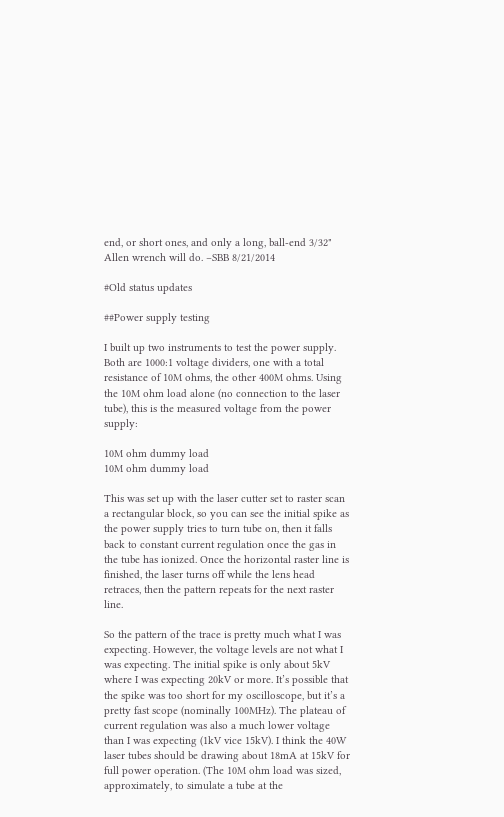end, or short ones, and only a long, ball-end 3/32" Allen wrench will do. –SBB 8/21/2014

#Old status updates

##Power supply testing

I built up two instruments to test the power supply. Both are 1000:1 voltage dividers, one with a total resistance of 10M ohms, the other 400M ohms. Using the 10M ohm load alone (no connection to the laser tube), this is the measured voltage from the power supply:

10M ohm dummy load
10M ohm dummy load

This was set up with the laser cutter set to raster scan a rectangular block, so you can see the initial spike as the power supply tries to turn tube on, then it falls back to constant current regulation once the gas in the tube has ionized. Once the horizontal raster line is finished, the laser turns off while the lens head retraces, then the pattern repeats for the next raster line.

So the pattern of the trace is pretty much what I was expecting. However, the voltage levels are not what I was expecting. The initial spike is only about 5kV where I was expecting 20kV or more. It’s possible that the spike was too short for my oscilloscope, but it’s a pretty fast scope (nominally 100MHz). The plateau of current regulation was also a much lower voltage than I was expecting (1kV vice 15kV). I think the 40W laser tubes should be drawing about 18mA at 15kV for full power operation. (The 10M ohm load was sized, approximately, to simulate a tube at the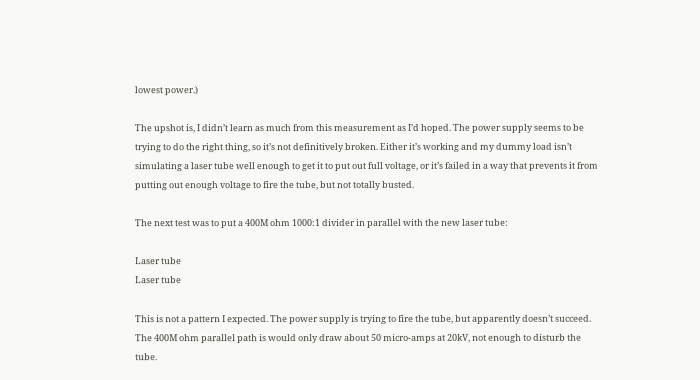lowest power.)

The upshot is, I didn’t learn as much from this measurement as I’d hoped. The power supply seems to be trying to do the right thing, so it’s not definitively broken. Either it’s working and my dummy load isn’t simulating a laser tube well enough to get it to put out full voltage, or it’s failed in a way that prevents it from putting out enough voltage to fire the tube, but not totally busted.

The next test was to put a 400M ohm 1000:1 divider in parallel with the new laser tube:

Laser tube
Laser tube

This is not a pattern I expected. The power supply is trying to fire the tube, but apparently doesn’t succeed. The 400M ohm parallel path is would only draw about 50 micro-amps at 20kV, not enough to disturb the tube.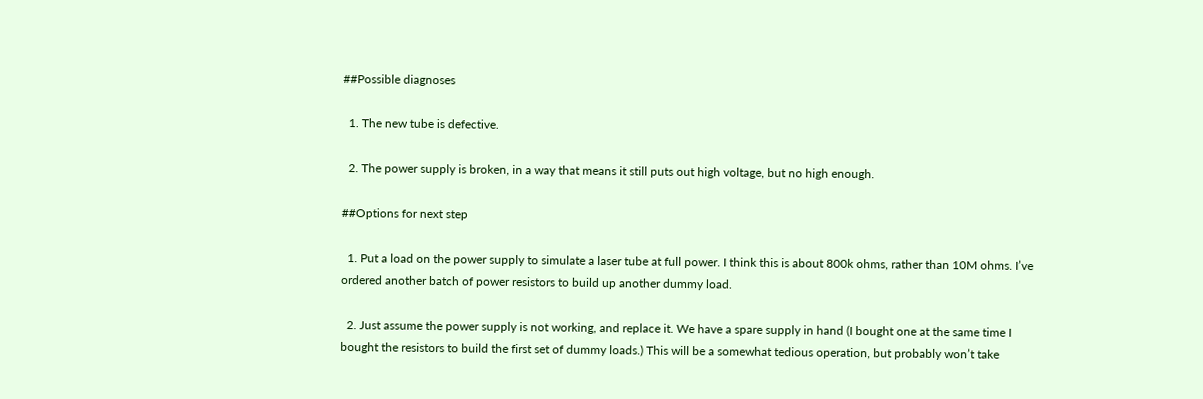##Possible diagnoses

  1. The new tube is defective.

  2. The power supply is broken, in a way that means it still puts out high voltage, but no high enough.

##Options for next step

  1. Put a load on the power supply to simulate a laser tube at full power. I think this is about 800k ohms, rather than 10M ohms. I’ve ordered another batch of power resistors to build up another dummy load.

  2. Just assume the power supply is not working, and replace it. We have a spare supply in hand (I bought one at the same time I bought the resistors to build the first set of dummy loads.) This will be a somewhat tedious operation, but probably won’t take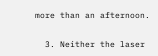more than an afternoon.

  3. Neither the laser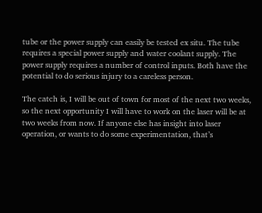tube or the power supply can easily be tested ex situ. The tube requires a special power supply and water coolant supply. The power supply requires a number of control inputs. Both have the potential to do serious injury to a careless person.

The catch is, I will be out of town for most of the next two weeks, so the next opportunity I will have to work on the laser will be at two weeks from now. If anyone else has insight into laser operation, or wants to do some experimentation, that’s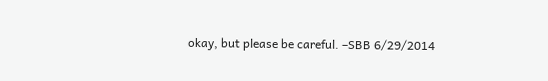okay, but please be careful. –SBB 6/29/2014